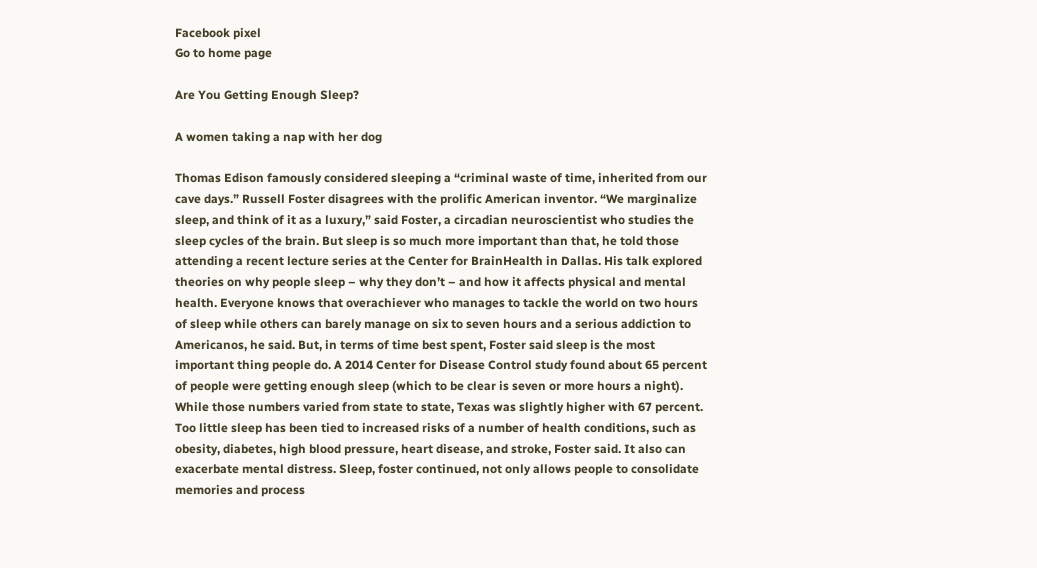Facebook pixel
Go to home page

Are You Getting Enough Sleep?

A women taking a nap with her dog

Thomas Edison famously considered sleeping a “criminal waste of time, inherited from our cave days.” Russell Foster disagrees with the prolific American inventor. “We marginalize sleep, and think of it as a luxury,” said Foster, a circadian neuroscientist who studies the sleep cycles of the brain. But sleep is so much more important than that, he told those attending a recent lecture series at the Center for BrainHealth in Dallas. His talk explored theories on why people sleep – why they don’t – and how it affects physical and mental health. Everyone knows that overachiever who manages to tackle the world on two hours of sleep while others can barely manage on six to seven hours and a serious addiction to Americanos, he said. But, in terms of time best spent, Foster said sleep is the most important thing people do. A 2014 Center for Disease Control study found about 65 percent of people were getting enough sleep (which to be clear is seven or more hours a night). While those numbers varied from state to state, Texas was slightly higher with 67 percent. Too little sleep has been tied to increased risks of a number of health conditions, such as obesity, diabetes, high blood pressure, heart disease, and stroke, Foster said. It also can exacerbate mental distress. Sleep, foster continued, not only allows people to consolidate memories and process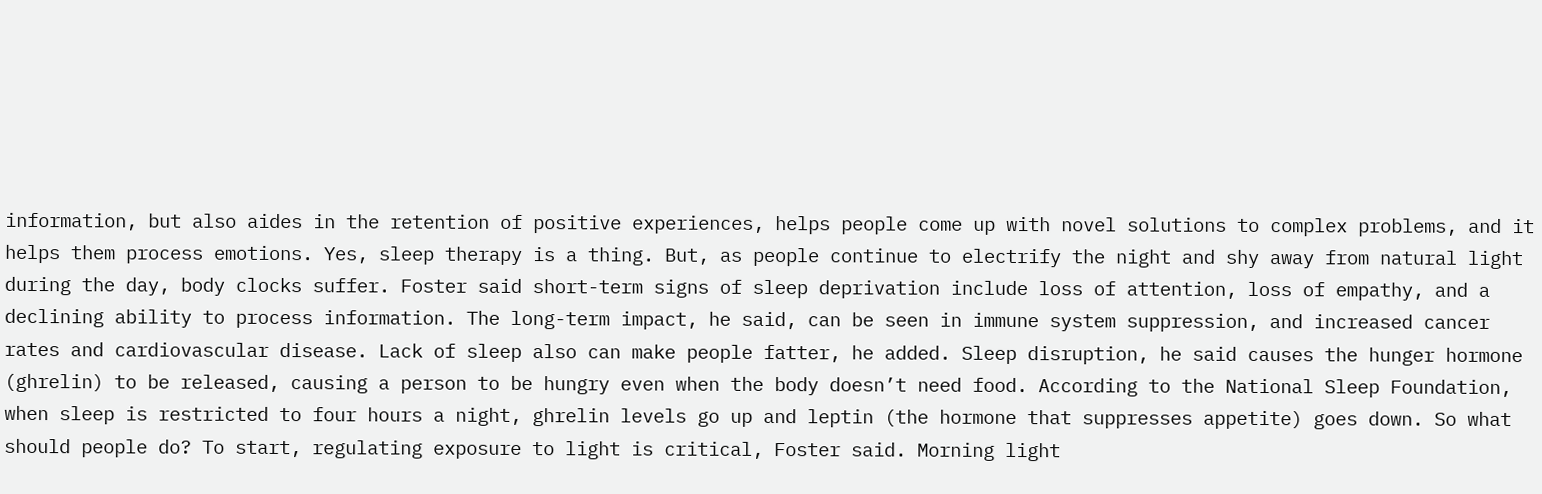information, but also aides in the retention of positive experiences, helps people come up with novel solutions to complex problems, and it helps them process emotions. Yes, sleep therapy is a thing. But, as people continue to electrify the night and shy away from natural light during the day, body clocks suffer. Foster said short-term signs of sleep deprivation include loss of attention, loss of empathy, and a declining ability to process information. The long-term impact, he said, can be seen in immune system suppression, and increased cancer rates and cardiovascular disease. Lack of sleep also can make people fatter, he added. Sleep disruption, he said causes the hunger hormone (ghrelin) to be released, causing a person to be hungry even when the body doesn’t need food. According to the National Sleep Foundation, when sleep is restricted to four hours a night, ghrelin levels go up and leptin (the hormone that suppresses appetite) goes down. So what should people do? To start, regulating exposure to light is critical, Foster said. Morning light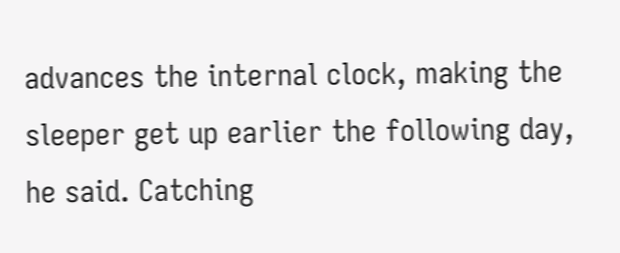advances the internal clock, making the sleeper get up earlier the following day, he said. Catching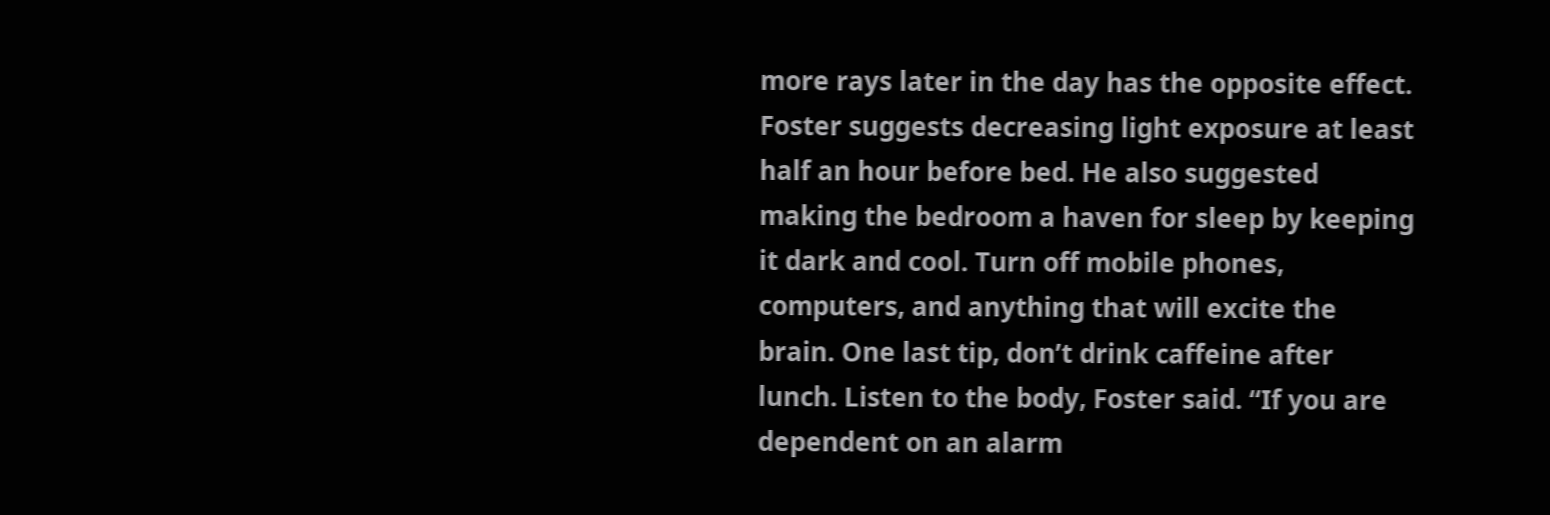more rays later in the day has the opposite effect. Foster suggests decreasing light exposure at least half an hour before bed. He also suggested making the bedroom a haven for sleep by keeping it dark and cool. Turn off mobile phones, computers, and anything that will excite the brain. One last tip, don’t drink caffeine after lunch. Listen to the body, Foster said. “If you are dependent on an alarm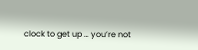clock to get up … you’re not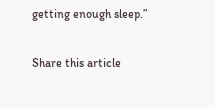getting enough sleep.”

Share this article